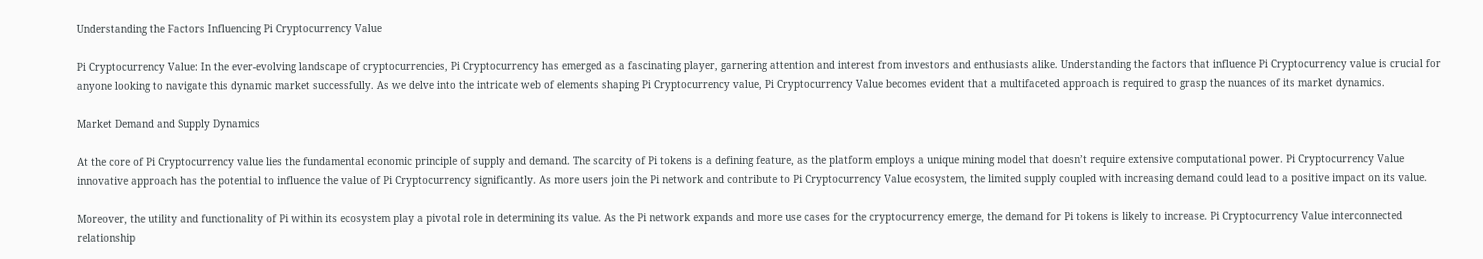Understanding the Factors Influencing Pi Cryptocurrency Value

Pi Cryptocurrency Value: In the ever-evolving landscape of cryptocurrencies, Pi Cryptocurrency has emerged as a fascinating player, garnering attention and interest from investors and enthusiasts alike. Understanding the factors that influence Pi Cryptocurrency value is crucial for anyone looking to navigate this dynamic market successfully. As we delve into the intricate web of elements shaping Pi Cryptocurrency value, Pi Cryptocurrency Value becomes evident that a multifaceted approach is required to grasp the nuances of its market dynamics.

Market Demand and Supply Dynamics

At the core of Pi Cryptocurrency value lies the fundamental economic principle of supply and demand. The scarcity of Pi tokens is a defining feature, as the platform employs a unique mining model that doesn’t require extensive computational power. Pi Cryptocurrency Value innovative approach has the potential to influence the value of Pi Cryptocurrency significantly. As more users join the Pi network and contribute to Pi Cryptocurrency Value ecosystem, the limited supply coupled with increasing demand could lead to a positive impact on its value.

Moreover, the utility and functionality of Pi within its ecosystem play a pivotal role in determining its value. As the Pi network expands and more use cases for the cryptocurrency emerge, the demand for Pi tokens is likely to increase. Pi Cryptocurrency Value interconnected relationship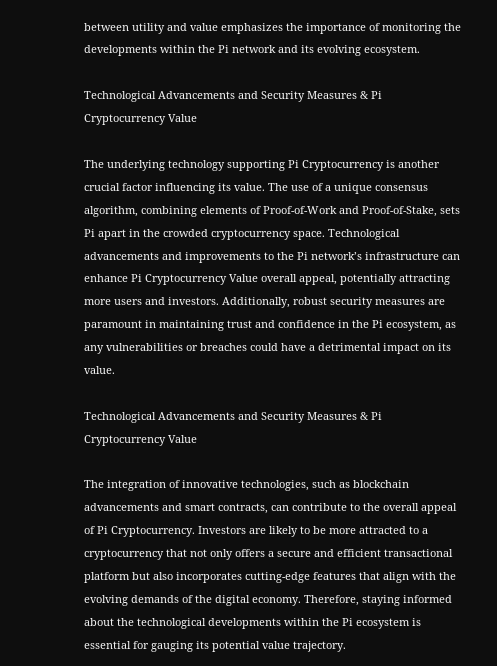between utility and value emphasizes the importance of monitoring the developments within the Pi network and its evolving ecosystem.

Technological Advancements and Security Measures & Pi Cryptocurrency Value

The underlying technology supporting Pi Cryptocurrency is another crucial factor influencing its value. The use of a unique consensus algorithm, combining elements of Proof-of-Work and Proof-of-Stake, sets Pi apart in the crowded cryptocurrency space. Technological advancements and improvements to the Pi network’s infrastructure can enhance Pi Cryptocurrency Value overall appeal, potentially attracting more users and investors. Additionally, robust security measures are paramount in maintaining trust and confidence in the Pi ecosystem, as any vulnerabilities or breaches could have a detrimental impact on its value.

Technological Advancements and Security Measures & Pi Cryptocurrency Value

The integration of innovative technologies, such as blockchain advancements and smart contracts, can contribute to the overall appeal of Pi Cryptocurrency. Investors are likely to be more attracted to a cryptocurrency that not only offers a secure and efficient transactional platform but also incorporates cutting-edge features that align with the evolving demands of the digital economy. Therefore, staying informed about the technological developments within the Pi ecosystem is essential for gauging its potential value trajectory.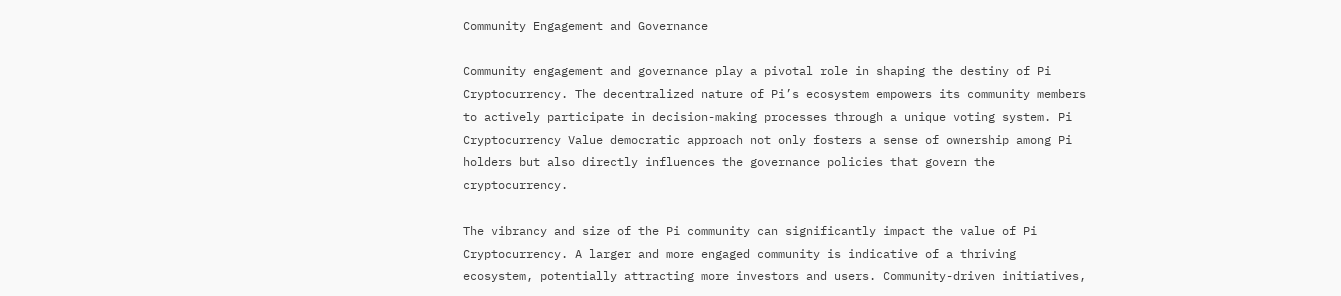Community Engagement and Governance

Community engagement and governance play a pivotal role in shaping the destiny of Pi Cryptocurrency. The decentralized nature of Pi’s ecosystem empowers its community members to actively participate in decision-making processes through a unique voting system. Pi Cryptocurrency Value democratic approach not only fosters a sense of ownership among Pi holders but also directly influences the governance policies that govern the cryptocurrency.

The vibrancy and size of the Pi community can significantly impact the value of Pi Cryptocurrency. A larger and more engaged community is indicative of a thriving ecosystem, potentially attracting more investors and users. Community-driven initiatives,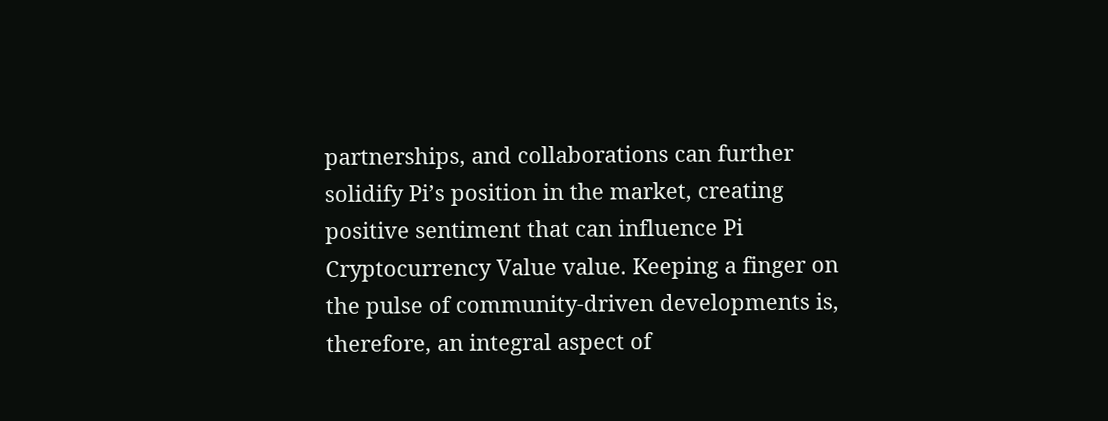partnerships, and collaborations can further solidify Pi’s position in the market, creating positive sentiment that can influence Pi Cryptocurrency Value value. Keeping a finger on the pulse of community-driven developments is, therefore, an integral aspect of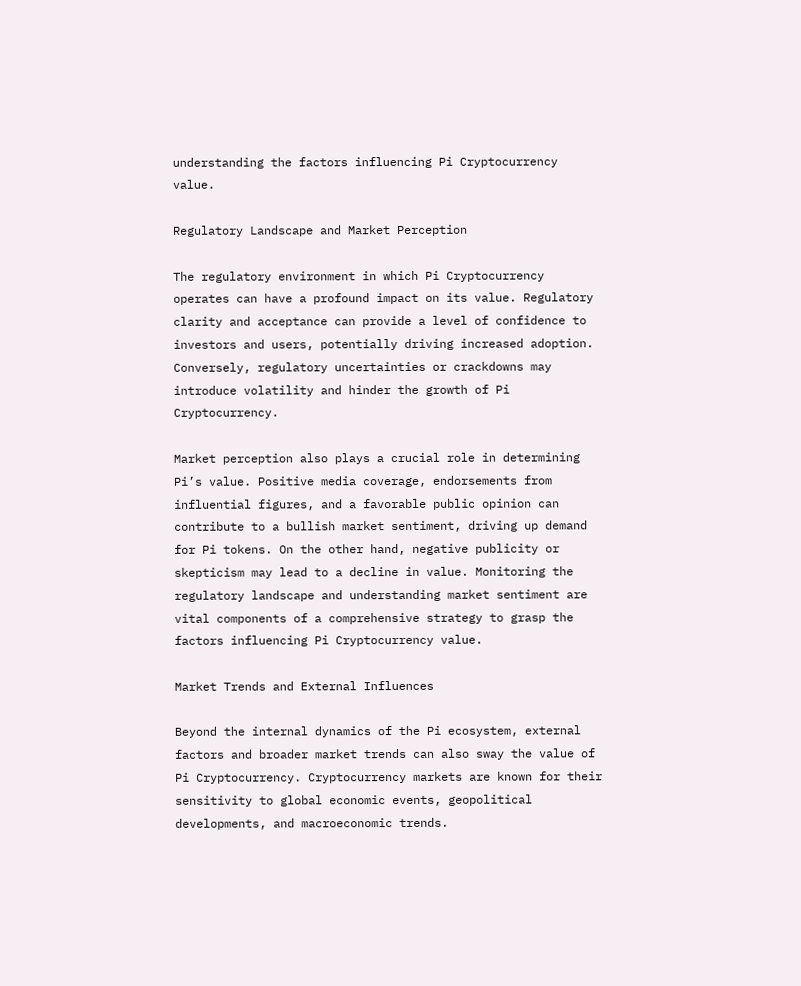understanding the factors influencing Pi Cryptocurrency value.

Regulatory Landscape and Market Perception

The regulatory environment in which Pi Cryptocurrency operates can have a profound impact on its value. Regulatory clarity and acceptance can provide a level of confidence to investors and users, potentially driving increased adoption. Conversely, regulatory uncertainties or crackdowns may introduce volatility and hinder the growth of Pi Cryptocurrency.

Market perception also plays a crucial role in determining Pi’s value. Positive media coverage, endorsements from influential figures, and a favorable public opinion can contribute to a bullish market sentiment, driving up demand for Pi tokens. On the other hand, negative publicity or skepticism may lead to a decline in value. Monitoring the regulatory landscape and understanding market sentiment are vital components of a comprehensive strategy to grasp the factors influencing Pi Cryptocurrency value.

Market Trends and External Influences

Beyond the internal dynamics of the Pi ecosystem, external factors and broader market trends can also sway the value of Pi Cryptocurrency. Cryptocurrency markets are known for their sensitivity to global economic events, geopolitical developments, and macroeconomic trends.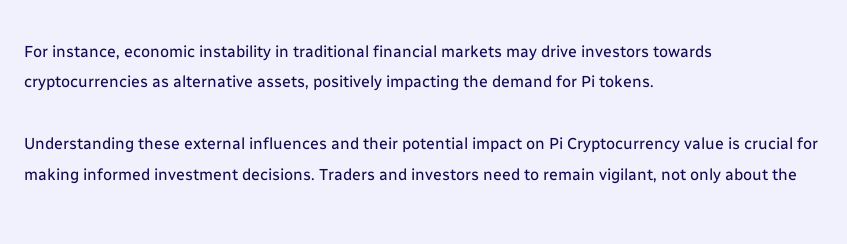For instance, economic instability in traditional financial markets may drive investors towards cryptocurrencies as alternative assets, positively impacting the demand for Pi tokens.

Understanding these external influences and their potential impact on Pi Cryptocurrency value is crucial for making informed investment decisions. Traders and investors need to remain vigilant, not only about the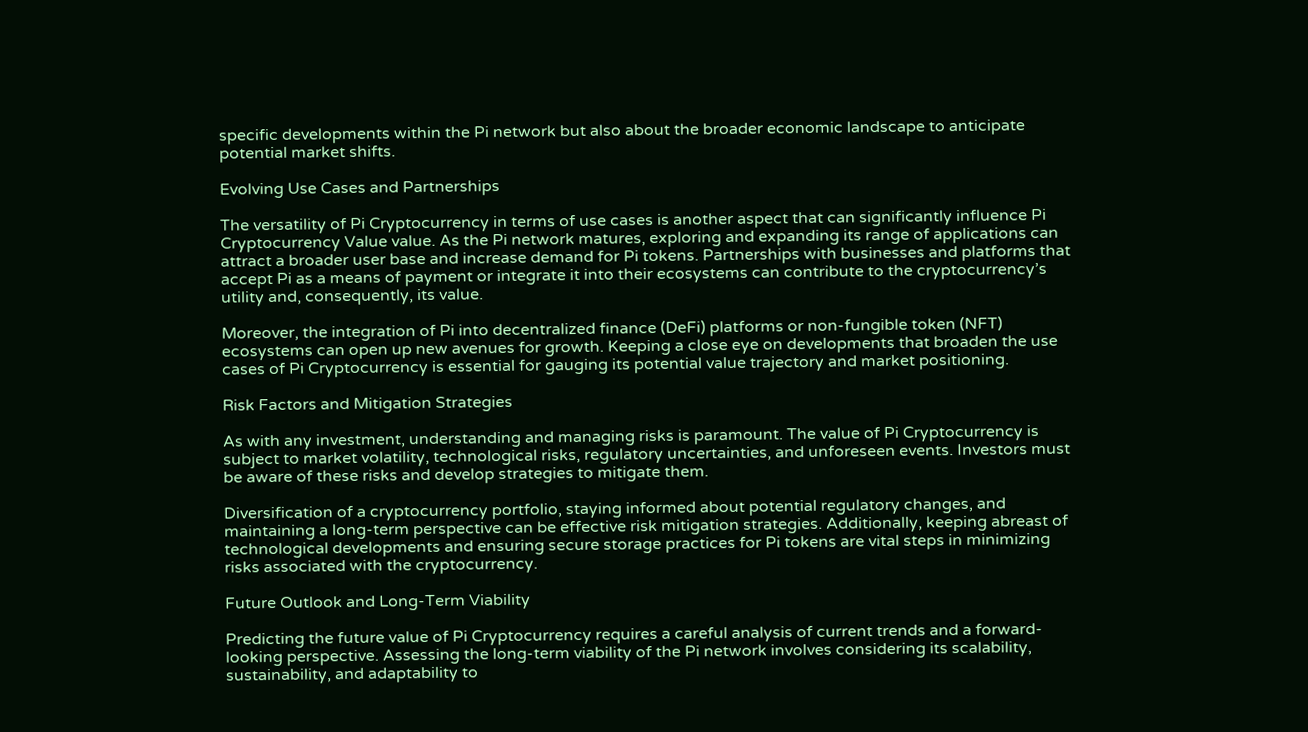specific developments within the Pi network but also about the broader economic landscape to anticipate potential market shifts.

Evolving Use Cases and Partnerships

The versatility of Pi Cryptocurrency in terms of use cases is another aspect that can significantly influence Pi Cryptocurrency Value value. As the Pi network matures, exploring and expanding its range of applications can attract a broader user base and increase demand for Pi tokens. Partnerships with businesses and platforms that accept Pi as a means of payment or integrate it into their ecosystems can contribute to the cryptocurrency’s utility and, consequently, its value.

Moreover, the integration of Pi into decentralized finance (DeFi) platforms or non-fungible token (NFT) ecosystems can open up new avenues for growth. Keeping a close eye on developments that broaden the use cases of Pi Cryptocurrency is essential for gauging its potential value trajectory and market positioning.

Risk Factors and Mitigation Strategies

As with any investment, understanding and managing risks is paramount. The value of Pi Cryptocurrency is subject to market volatility, technological risks, regulatory uncertainties, and unforeseen events. Investors must be aware of these risks and develop strategies to mitigate them.

Diversification of a cryptocurrency portfolio, staying informed about potential regulatory changes, and maintaining a long-term perspective can be effective risk mitigation strategies. Additionally, keeping abreast of technological developments and ensuring secure storage practices for Pi tokens are vital steps in minimizing risks associated with the cryptocurrency.

Future Outlook and Long-Term Viability

Predicting the future value of Pi Cryptocurrency requires a careful analysis of current trends and a forward-looking perspective. Assessing the long-term viability of the Pi network involves considering its scalability, sustainability, and adaptability to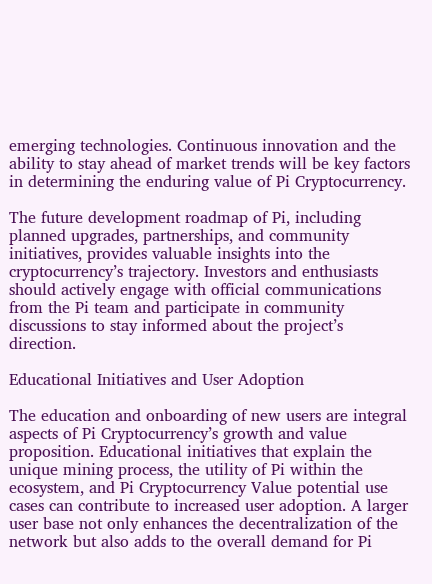emerging technologies. Continuous innovation and the ability to stay ahead of market trends will be key factors in determining the enduring value of Pi Cryptocurrency.

The future development roadmap of Pi, including planned upgrades, partnerships, and community initiatives, provides valuable insights into the cryptocurrency’s trajectory. Investors and enthusiasts should actively engage with official communications from the Pi team and participate in community discussions to stay informed about the project’s direction.

Educational Initiatives and User Adoption

The education and onboarding of new users are integral aspects of Pi Cryptocurrency’s growth and value proposition. Educational initiatives that explain the unique mining process, the utility of Pi within the ecosystem, and Pi Cryptocurrency Value potential use cases can contribute to increased user adoption. A larger user base not only enhances the decentralization of the network but also adds to the overall demand for Pi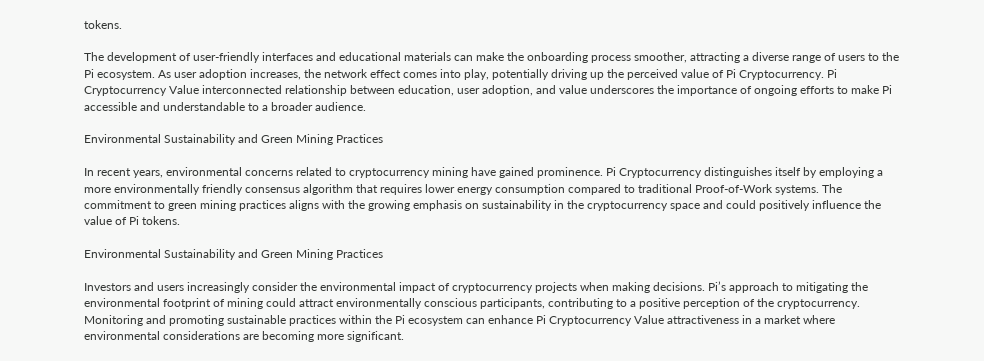tokens.

The development of user-friendly interfaces and educational materials can make the onboarding process smoother, attracting a diverse range of users to the Pi ecosystem. As user adoption increases, the network effect comes into play, potentially driving up the perceived value of Pi Cryptocurrency. Pi Cryptocurrency Value interconnected relationship between education, user adoption, and value underscores the importance of ongoing efforts to make Pi accessible and understandable to a broader audience.

Environmental Sustainability and Green Mining Practices

In recent years, environmental concerns related to cryptocurrency mining have gained prominence. Pi Cryptocurrency distinguishes itself by employing a more environmentally friendly consensus algorithm that requires lower energy consumption compared to traditional Proof-of-Work systems. The commitment to green mining practices aligns with the growing emphasis on sustainability in the cryptocurrency space and could positively influence the value of Pi tokens.

Environmental Sustainability and Green Mining Practices

Investors and users increasingly consider the environmental impact of cryptocurrency projects when making decisions. Pi’s approach to mitigating the environmental footprint of mining could attract environmentally conscious participants, contributing to a positive perception of the cryptocurrency. Monitoring and promoting sustainable practices within the Pi ecosystem can enhance Pi Cryptocurrency Value attractiveness in a market where environmental considerations are becoming more significant.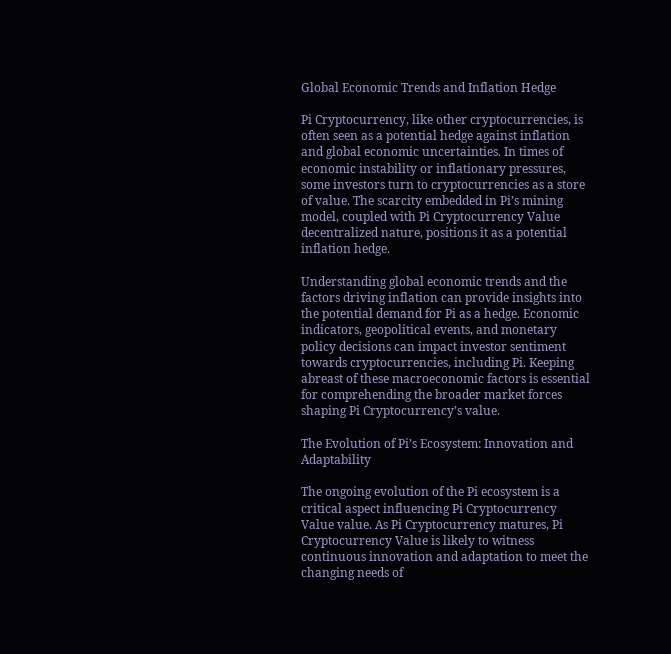Global Economic Trends and Inflation Hedge

Pi Cryptocurrency, like other cryptocurrencies, is often seen as a potential hedge against inflation and global economic uncertainties. In times of economic instability or inflationary pressures, some investors turn to cryptocurrencies as a store of value. The scarcity embedded in Pi’s mining model, coupled with Pi Cryptocurrency Value decentralized nature, positions it as a potential inflation hedge.

Understanding global economic trends and the factors driving inflation can provide insights into the potential demand for Pi as a hedge. Economic indicators, geopolitical events, and monetary policy decisions can impact investor sentiment towards cryptocurrencies, including Pi. Keeping abreast of these macroeconomic factors is essential for comprehending the broader market forces shaping Pi Cryptocurrency’s value.

The Evolution of Pi’s Ecosystem: Innovation and Adaptability

The ongoing evolution of the Pi ecosystem is a critical aspect influencing Pi Cryptocurrency Value value. As Pi Cryptocurrency matures, Pi Cryptocurrency Value is likely to witness continuous innovation and adaptation to meet the changing needs of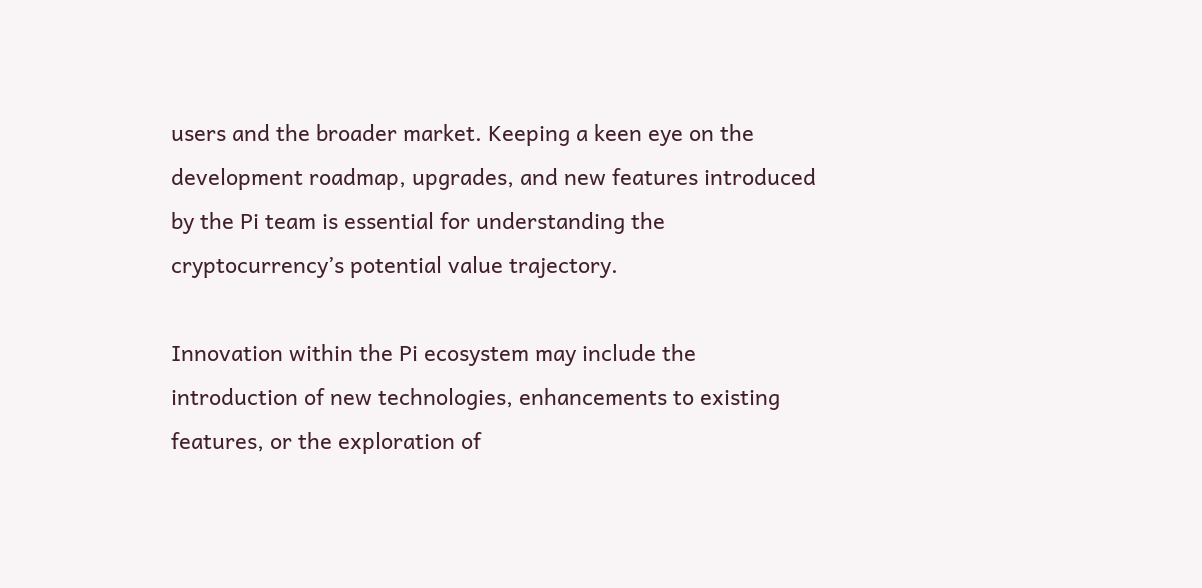users and the broader market. Keeping a keen eye on the development roadmap, upgrades, and new features introduced by the Pi team is essential for understanding the cryptocurrency’s potential value trajectory.

Innovation within the Pi ecosystem may include the introduction of new technologies, enhancements to existing features, or the exploration of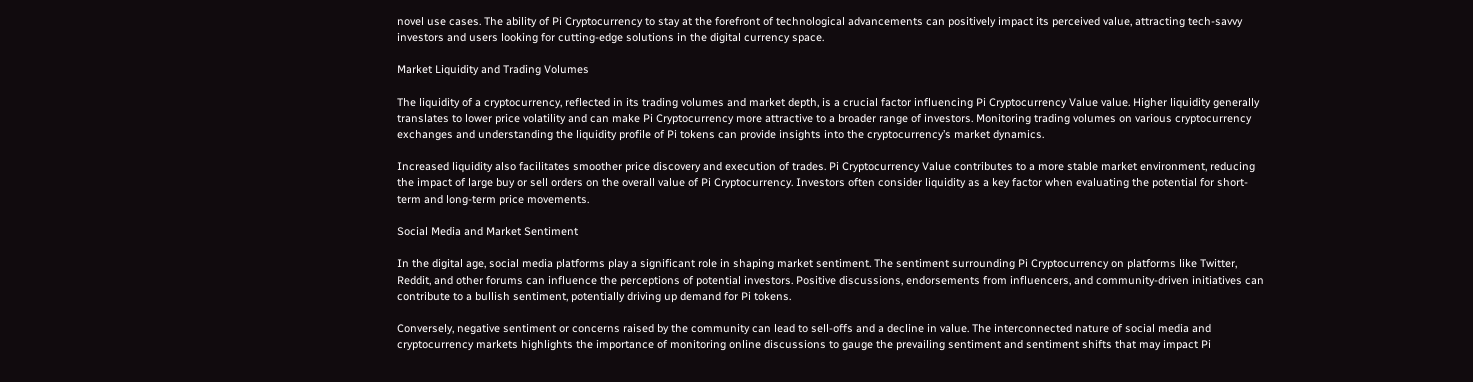novel use cases. The ability of Pi Cryptocurrency to stay at the forefront of technological advancements can positively impact its perceived value, attracting tech-savvy investors and users looking for cutting-edge solutions in the digital currency space.

Market Liquidity and Trading Volumes

The liquidity of a cryptocurrency, reflected in its trading volumes and market depth, is a crucial factor influencing Pi Cryptocurrency Value value. Higher liquidity generally translates to lower price volatility and can make Pi Cryptocurrency more attractive to a broader range of investors. Monitoring trading volumes on various cryptocurrency exchanges and understanding the liquidity profile of Pi tokens can provide insights into the cryptocurrency’s market dynamics.

Increased liquidity also facilitates smoother price discovery and execution of trades. Pi Cryptocurrency Value contributes to a more stable market environment, reducing the impact of large buy or sell orders on the overall value of Pi Cryptocurrency. Investors often consider liquidity as a key factor when evaluating the potential for short-term and long-term price movements.

Social Media and Market Sentiment

In the digital age, social media platforms play a significant role in shaping market sentiment. The sentiment surrounding Pi Cryptocurrency on platforms like Twitter, Reddit, and other forums can influence the perceptions of potential investors. Positive discussions, endorsements from influencers, and community-driven initiatives can contribute to a bullish sentiment, potentially driving up demand for Pi tokens.

Conversely, negative sentiment or concerns raised by the community can lead to sell-offs and a decline in value. The interconnected nature of social media and cryptocurrency markets highlights the importance of monitoring online discussions to gauge the prevailing sentiment and sentiment shifts that may impact Pi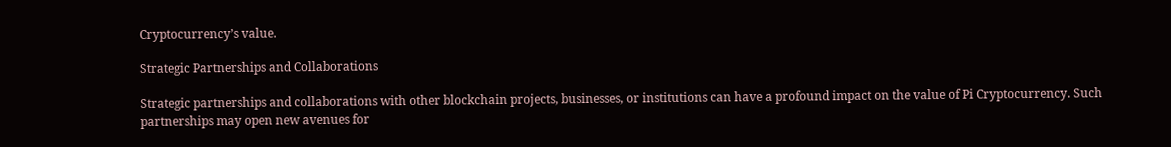Cryptocurrency’s value.

Strategic Partnerships and Collaborations

Strategic partnerships and collaborations with other blockchain projects, businesses, or institutions can have a profound impact on the value of Pi Cryptocurrency. Such partnerships may open new avenues for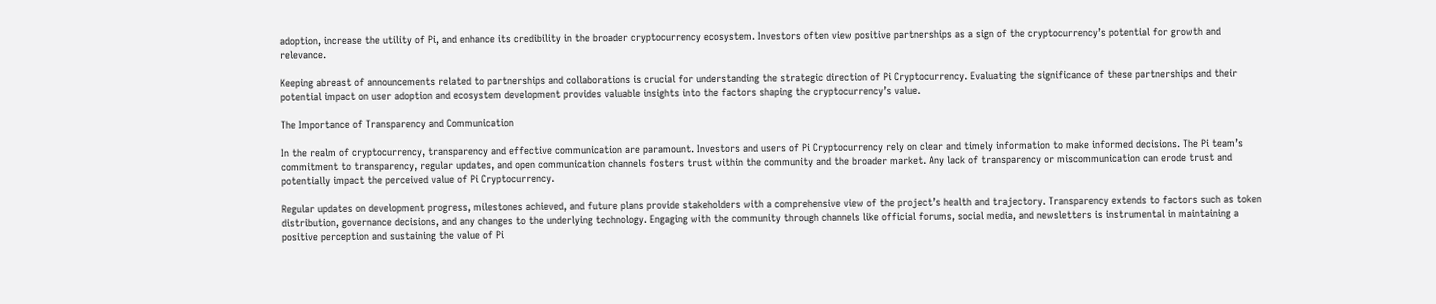adoption, increase the utility of Pi, and enhance its credibility in the broader cryptocurrency ecosystem. Investors often view positive partnerships as a sign of the cryptocurrency’s potential for growth and relevance.

Keeping abreast of announcements related to partnerships and collaborations is crucial for understanding the strategic direction of Pi Cryptocurrency. Evaluating the significance of these partnerships and their potential impact on user adoption and ecosystem development provides valuable insights into the factors shaping the cryptocurrency’s value.

The Importance of Transparency and Communication

In the realm of cryptocurrency, transparency and effective communication are paramount. Investors and users of Pi Cryptocurrency rely on clear and timely information to make informed decisions. The Pi team’s commitment to transparency, regular updates, and open communication channels fosters trust within the community and the broader market. Any lack of transparency or miscommunication can erode trust and potentially impact the perceived value of Pi Cryptocurrency.

Regular updates on development progress, milestones achieved, and future plans provide stakeholders with a comprehensive view of the project’s health and trajectory. Transparency extends to factors such as token distribution, governance decisions, and any changes to the underlying technology. Engaging with the community through channels like official forums, social media, and newsletters is instrumental in maintaining a positive perception and sustaining the value of Pi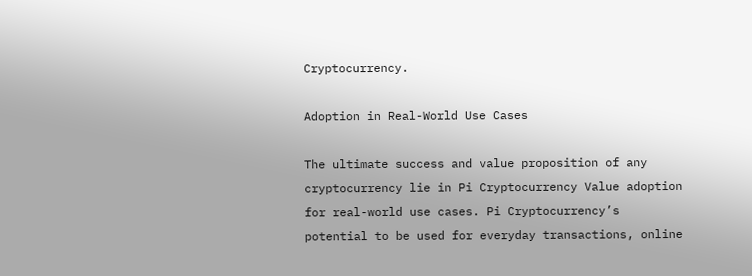Cryptocurrency.

Adoption in Real-World Use Cases

The ultimate success and value proposition of any cryptocurrency lie in Pi Cryptocurrency Value adoption for real-world use cases. Pi Cryptocurrency’s potential to be used for everyday transactions, online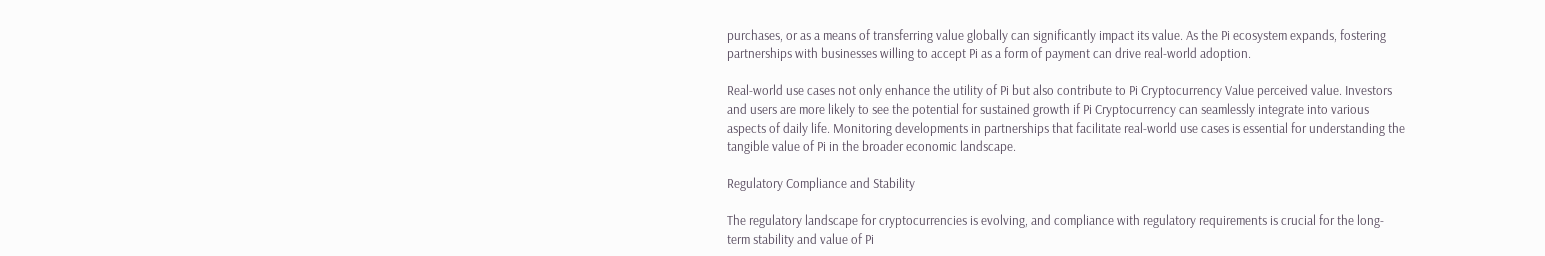purchases, or as a means of transferring value globally can significantly impact its value. As the Pi ecosystem expands, fostering partnerships with businesses willing to accept Pi as a form of payment can drive real-world adoption.

Real-world use cases not only enhance the utility of Pi but also contribute to Pi Cryptocurrency Value perceived value. Investors and users are more likely to see the potential for sustained growth if Pi Cryptocurrency can seamlessly integrate into various aspects of daily life. Monitoring developments in partnerships that facilitate real-world use cases is essential for understanding the tangible value of Pi in the broader economic landscape.

Regulatory Compliance and Stability

The regulatory landscape for cryptocurrencies is evolving, and compliance with regulatory requirements is crucial for the long-term stability and value of Pi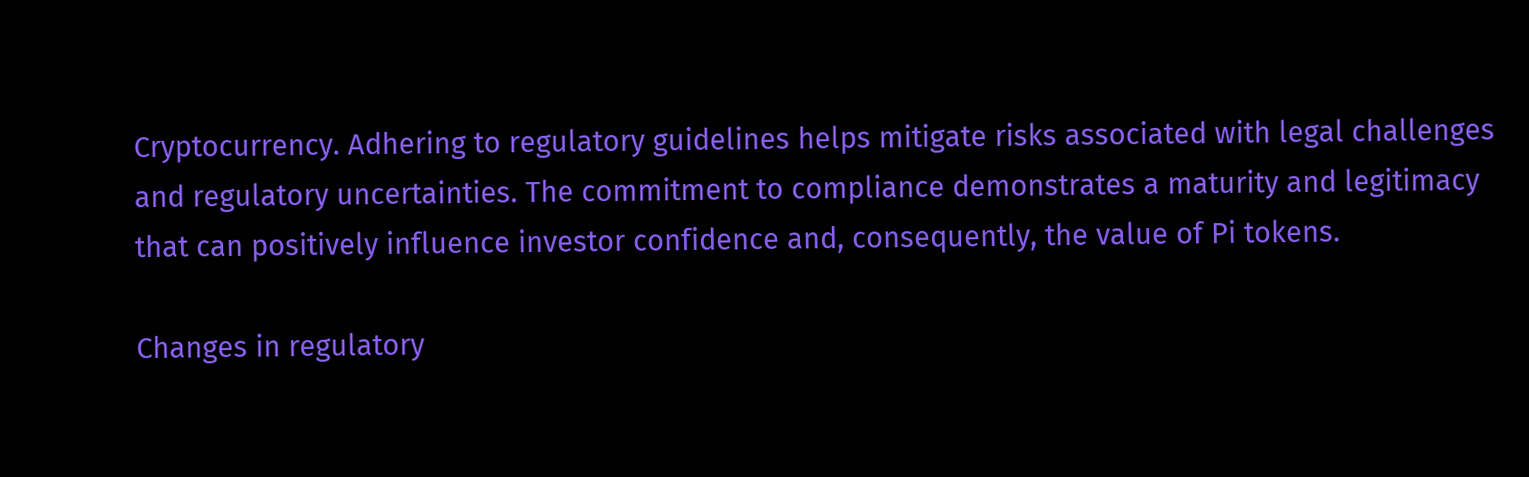Cryptocurrency. Adhering to regulatory guidelines helps mitigate risks associated with legal challenges and regulatory uncertainties. The commitment to compliance demonstrates a maturity and legitimacy that can positively influence investor confidence and, consequently, the value of Pi tokens.

Changes in regulatory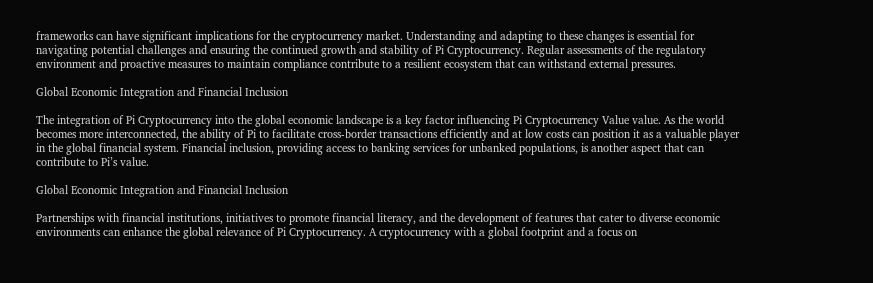frameworks can have significant implications for the cryptocurrency market. Understanding and adapting to these changes is essential for navigating potential challenges and ensuring the continued growth and stability of Pi Cryptocurrency. Regular assessments of the regulatory environment and proactive measures to maintain compliance contribute to a resilient ecosystem that can withstand external pressures.

Global Economic Integration and Financial Inclusion

The integration of Pi Cryptocurrency into the global economic landscape is a key factor influencing Pi Cryptocurrency Value value. As the world becomes more interconnected, the ability of Pi to facilitate cross-border transactions efficiently and at low costs can position it as a valuable player in the global financial system. Financial inclusion, providing access to banking services for unbanked populations, is another aspect that can contribute to Pi’s value.

Global Economic Integration and Financial Inclusion

Partnerships with financial institutions, initiatives to promote financial literacy, and the development of features that cater to diverse economic environments can enhance the global relevance of Pi Cryptocurrency. A cryptocurrency with a global footprint and a focus on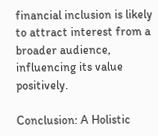financial inclusion is likely to attract interest from a broader audience, influencing its value positively.

Conclusion: A Holistic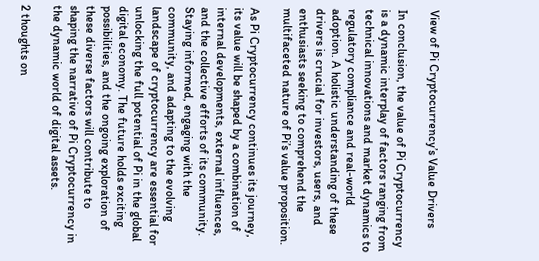View of Pi Cryptocurrency’s Value Drivers

In conclusion, the value of Pi Cryptocurrency is a dynamic interplay of factors ranging from technical innovations and market dynamics to regulatory compliance and real-world adoption. A holistic understanding of these drivers is crucial for investors, users, and enthusiasts seeking to comprehend the multifaceted nature of Pi’s value proposition.

As Pi Cryptocurrency continues its journey, its value will be shaped by a combination of internal developments, external influences, and the collective efforts of its community. Staying informed, engaging with the community, and adapting to the evolving landscape of cryptocurrency are essential for unlocking the full potential of Pi in the global digital economy. The future holds exciting possibilities, and the ongoing exploration of these diverse factors will contribute to shaping the narrative of Pi Cryptocurrency in the dynamic world of digital assets.

2 thoughts on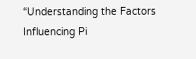“Understanding the Factors Influencing Pi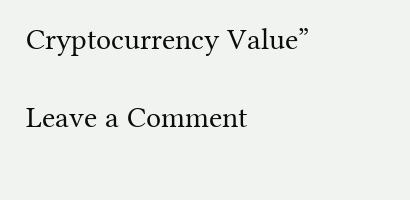Cryptocurrency Value”

Leave a Comment